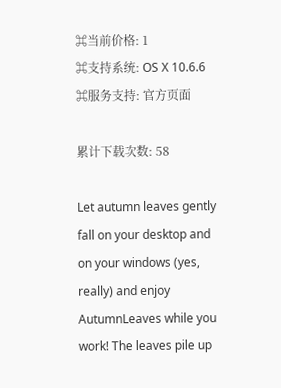⌘当前价格: 1
⌘支持系统: OS X 10.6.6
⌘服务支持: 官方页面

累计下载次数: 58

Let autumn leaves gently fall on your desktop and on your windows (yes, really) and enjoy AutumnLeaves while you work! The leaves pile up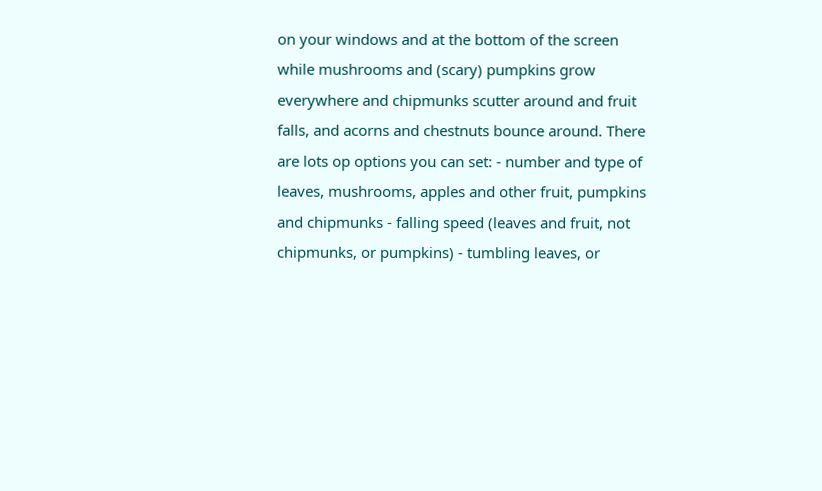on your windows and at the bottom of the screen while mushrooms and (scary) pumpkins grow everywhere and chipmunks scutter around and fruit falls, and acorns and chestnuts bounce around. There are lots op options you can set: - number and type of leaves, mushrooms, apples and other fruit, pumpkins and chipmunks - falling speed (leaves and fruit, not chipmunks, or pumpkins) - tumbling leaves, or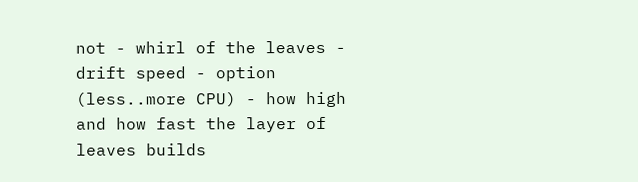not - whirl of the leaves - drift speed - option (less..more CPU) - how high and how fast the layer of leaves builds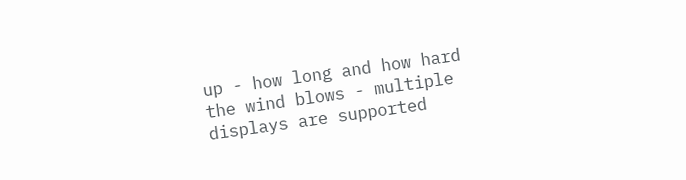up - how long and how hard the wind blows - multiple displays are supported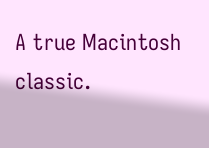A true Macintosh classic.